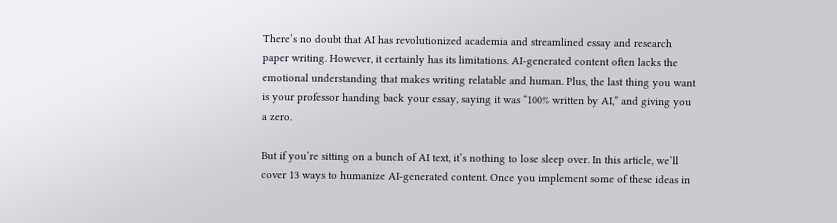There’s no doubt that AI has revolutionized academia and streamlined essay and research paper writing. However, it certainly has its limitations. AI-generated content often lacks the emotional understanding that makes writing relatable and human. Plus, the last thing you want is your professor handing back your essay, saying it was “100% written by AI,” and giving you a zero.

But if you’re sitting on a bunch of AI text, it’s nothing to lose sleep over. In this article, we’ll cover 13 ways to humanize AI-generated content. Once you implement some of these ideas in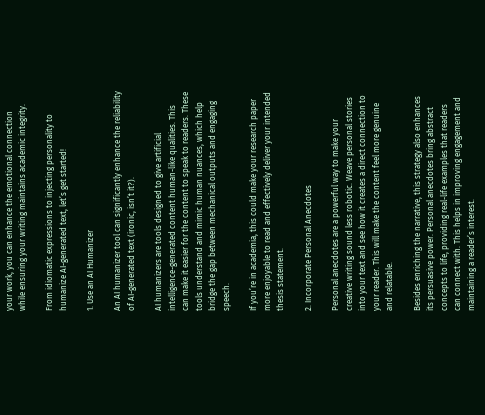your work, you can enhance the emotional connection while ensuring your writing maintains academic integrity.

From idiomatic expressions to injecting personality to humanize AI-generated text, let’s get started!

1. Use an AI Humanizer

An AI humanizer tool can significantly enhance the reliability of AI-generated text (ironic, isn’t it?).

AI humanizers are tools designed to give artificial intelligence-generated content human-like qualities. This can make it easier for the content to speak to readers. These tools understand and mimic human nuances, which help bridge the gap between mechanical outputs and engaging speech.

If you’re in academia, this could make your research paper more enjoyable to read and effectively deliver your intended thesis statement.

2. Incorporate Personal Anecdotes

Personal anecdotes are a powerful way to make your creative writing sound less robotic. Weave personal stories into your text and see how it creates a direct connection to your reader. This will make the content feel more genuine and relatable.

Besides enriching the narrative, this strategy also enhances its persuasive power. Personal anecdotes bring abstract concepts to life, providing real-life examples that readers can connect with. This helps in improving engagement and maintaining a reader’s interest.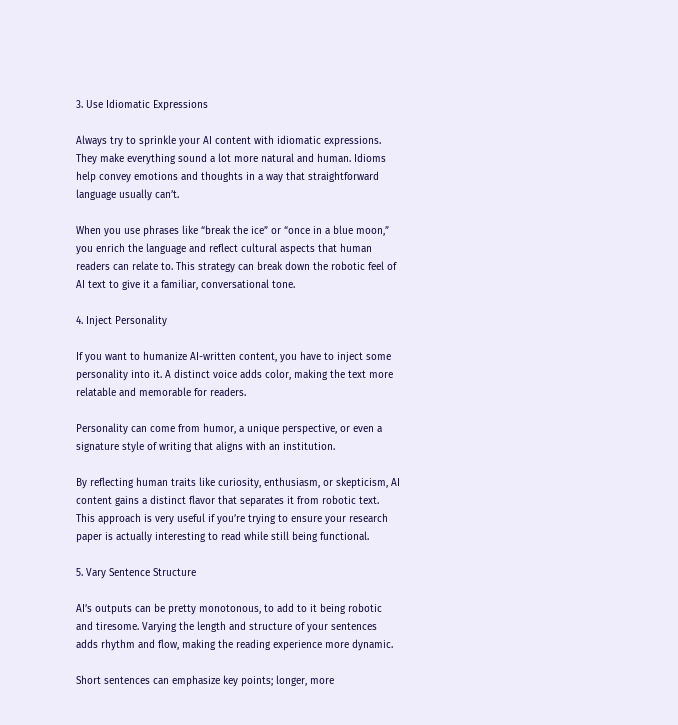3. Use Idiomatic Expressions

Always try to sprinkle your AI content with idiomatic expressions. They make everything sound a lot more natural and human. Idioms help convey emotions and thoughts in a way that straightforward language usually can’t.

When you use phrases like “break the ice” or “once in a blue moon,” you enrich the language and reflect cultural aspects that human readers can relate to. This strategy can break down the robotic feel of AI text to give it a familiar, conversational tone.

4. Inject Personality

If you want to humanize AI-written content, you have to inject some personality into it. A distinct voice adds color, making the text more relatable and memorable for readers.

Personality can come from humor, a unique perspective, or even a signature style of writing that aligns with an institution.

By reflecting human traits like curiosity, enthusiasm, or skepticism, AI content gains a distinct flavor that separates it from robotic text. This approach is very useful if you’re trying to ensure your research paper is actually interesting to read while still being functional.

5. Vary Sentence Structure

AI’s outputs can be pretty monotonous, to add to it being robotic and tiresome. Varying the length and structure of your sentences adds rhythm and flow, making the reading experience more dynamic.

Short sentences can emphasize key points; longer, more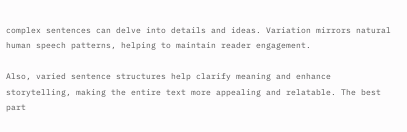complex sentences can delve into details and ideas. Variation mirrors natural human speech patterns, helping to maintain reader engagement.

Also, varied sentence structures help clarify meaning and enhance storytelling, making the entire text more appealing and relatable. The best part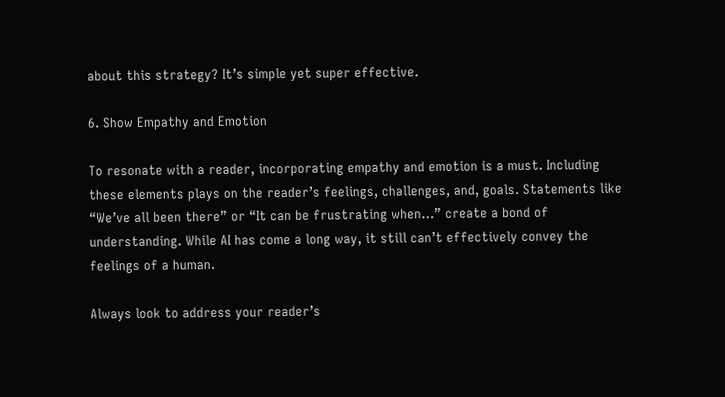about this strategy? It’s simple yet super effective.

6. Show Empathy and Emotion

To resonate with a reader, incorporating empathy and emotion is a must. Including these elements plays on the reader’s feelings, challenges, and, goals. Statements like “We’ve all been there” or “It can be frustrating when…” create a bond of understanding. While AI has come a long way, it still can’t effectively convey the feelings of a human.

Always look to address your reader’s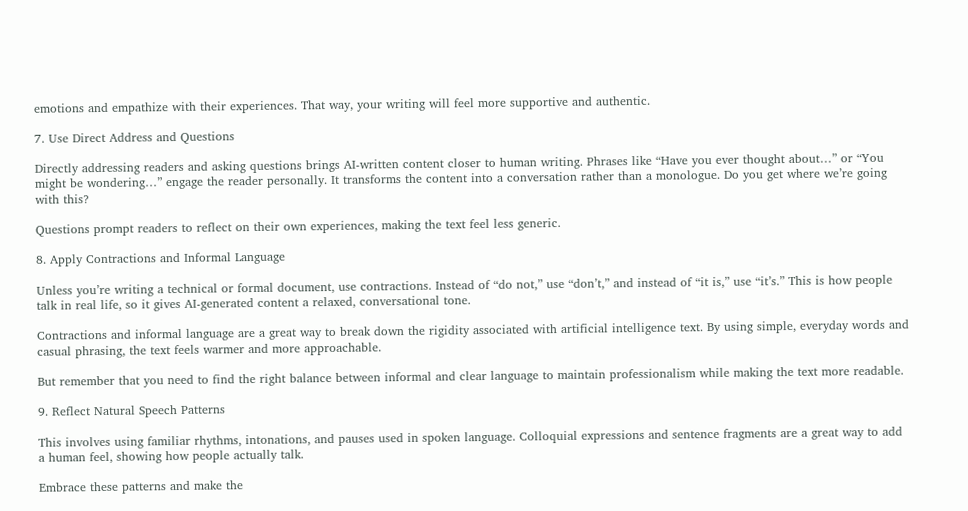emotions and empathize with their experiences. That way, your writing will feel more supportive and authentic.

7. Use Direct Address and Questions

Directly addressing readers and asking questions brings AI-written content closer to human writing. Phrases like “Have you ever thought about…” or “You might be wondering…” engage the reader personally. It transforms the content into a conversation rather than a monologue. Do you get where we’re going with this?

Questions prompt readers to reflect on their own experiences, making the text feel less generic.

8. Apply Contractions and Informal Language

Unless you’re writing a technical or formal document, use contractions. Instead of “do not,” use “don’t,” and instead of “it is,” use “it’s.” This is how people talk in real life, so it gives AI-generated content a relaxed, conversational tone.

Contractions and informal language are a great way to break down the rigidity associated with artificial intelligence text. By using simple, everyday words and casual phrasing, the text feels warmer and more approachable.

But remember that you need to find the right balance between informal and clear language to maintain professionalism while making the text more readable.

9. Reflect Natural Speech Patterns

This involves using familiar rhythms, intonations, and pauses used in spoken language. Colloquial expressions and sentence fragments are a great way to add a human feel, showing how people actually talk.

Embrace these patterns and make the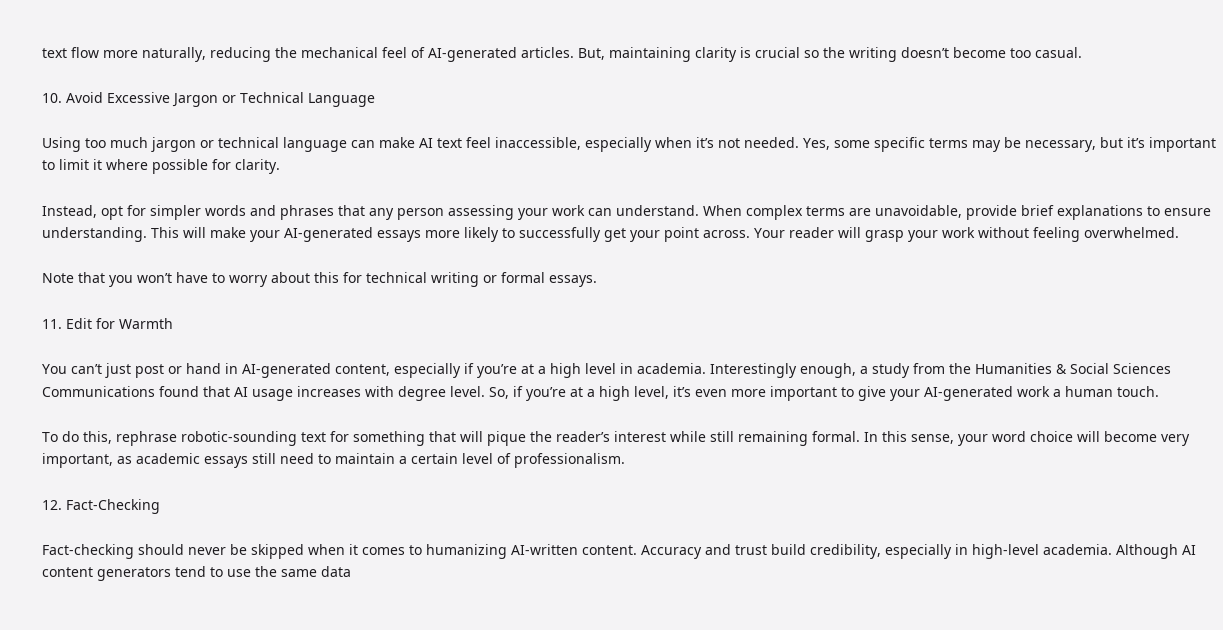text flow more naturally, reducing the mechanical feel of AI-generated articles. But, maintaining clarity is crucial so the writing doesn’t become too casual.

10. Avoid Excessive Jargon or Technical Language

Using too much jargon or technical language can make AI text feel inaccessible, especially when it’s not needed. Yes, some specific terms may be necessary, but it’s important to limit it where possible for clarity.

Instead, opt for simpler words and phrases that any person assessing your work can understand. When complex terms are unavoidable, provide brief explanations to ensure understanding. This will make your AI-generated essays more likely to successfully get your point across. Your reader will grasp your work without feeling overwhelmed.

Note that you won’t have to worry about this for technical writing or formal essays.

11. Edit for Warmth

You can’t just post or hand in AI-generated content, especially if you’re at a high level in academia. Interestingly enough, a study from the Humanities & Social Sciences Communications found that AI usage increases with degree level. So, if you’re at a high level, it’s even more important to give your AI-generated work a human touch.

To do this, rephrase robotic-sounding text for something that will pique the reader’s interest while still remaining formal. In this sense, your word choice will become very important, as academic essays still need to maintain a certain level of professionalism.

12. Fact-Checking

Fact-checking should never be skipped when it comes to humanizing AI-written content. Accuracy and trust build credibility, especially in high-level academia. Although AI content generators tend to use the same data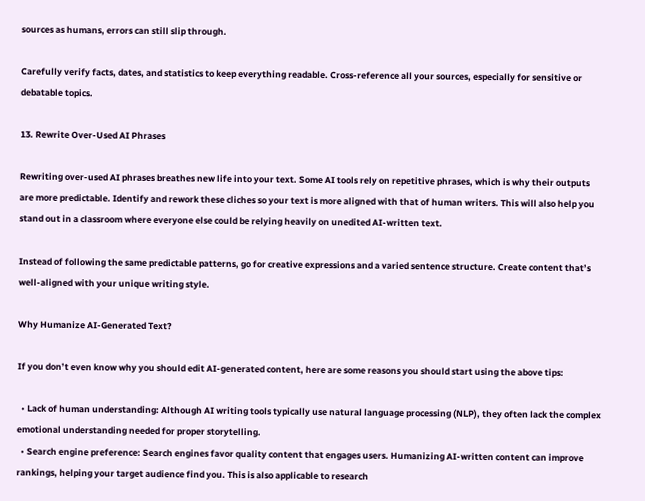sources as humans, errors can still slip through.

Carefully verify facts, dates, and statistics to keep everything readable. Cross-reference all your sources, especially for sensitive or debatable topics.

13. Rewrite Over-Used AI Phrases

Rewriting over-used AI phrases breathes new life into your text. Some AI tools rely on repetitive phrases, which is why their outputs are more predictable. Identify and rework these cliches so your text is more aligned with that of human writers. This will also help you stand out in a classroom where everyone else could be relying heavily on unedited AI-written text.

Instead of following the same predictable patterns, go for creative expressions and a varied sentence structure. Create content that’s well-aligned with your unique writing style.

Why Humanize AI-Generated Text?

If you don’t even know why you should edit AI-generated content, here are some reasons you should start using the above tips:

  • Lack of human understanding: Although AI writing tools typically use natural language processing (NLP), they often lack the complex emotional understanding needed for proper storytelling.
  • Search engine preference: Search engines favor quality content that engages users. Humanizing AI-written content can improve rankings, helping your target audience find you. This is also applicable to research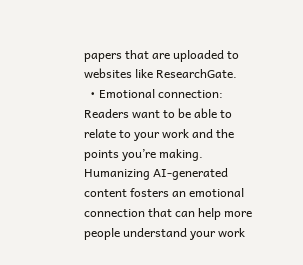papers that are uploaded to websites like ResearchGate.
  • Emotional connection: Readers want to be able to relate to your work and the points you’re making. Humanizing AI-generated content fosters an emotional connection that can help more people understand your work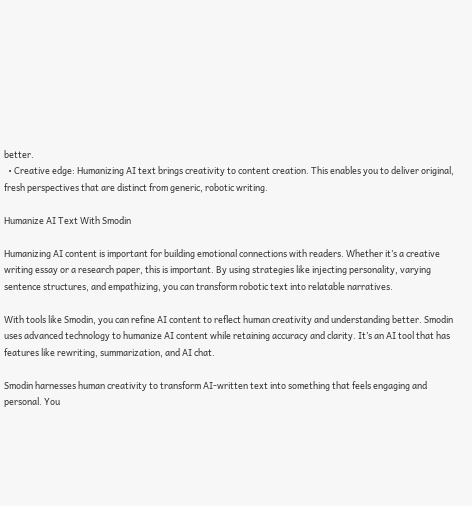better.
  • Creative edge: Humanizing AI text brings creativity to content creation. This enables you to deliver original, fresh perspectives that are distinct from generic, robotic writing.

Humanize AI Text With Smodin

Humanizing AI content is important for building emotional connections with readers. Whether it’s a creative writing essay or a research paper, this is important. By using strategies like injecting personality, varying sentence structures, and empathizing, you can transform robotic text into relatable narratives.

With tools like Smodin, you can refine AI content to reflect human creativity and understanding better. Smodin uses advanced technology to humanize AI content while retaining accuracy and clarity. It’s an AI tool that has features like rewriting, summarization, and AI chat.

Smodin harnesses human creativity to transform AI-written text into something that feels engaging and personal. You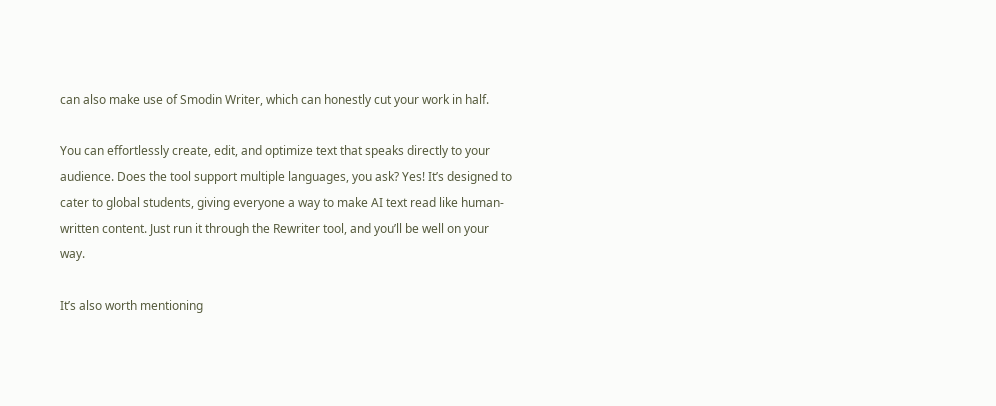can also make use of Smodin Writer, which can honestly cut your work in half.

You can effortlessly create, edit, and optimize text that speaks directly to your audience. Does the tool support multiple languages, you ask? Yes! It’s designed to cater to global students, giving everyone a way to make AI text read like human-written content. Just run it through the Rewriter tool, and you’ll be well on your way.

It’s also worth mentioning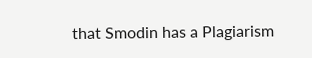that Smodin has a Plagiarism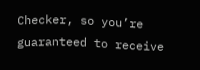Checker, so you’re guaranteed to receive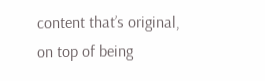content that’s original, on top of being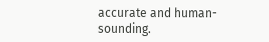accurate and human-sounding.